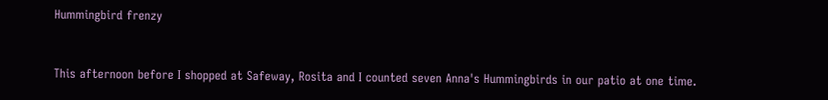Hummingbird frenzy


This afternoon before I shopped at Safeway, Rosita and I counted seven Anna's Hummingbirds in our patio at one time.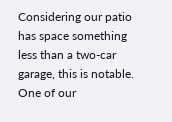Considering our patio has space something less than a two-car garage, this is notable.  One of our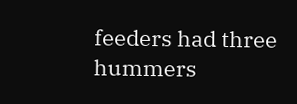feeders had three hummers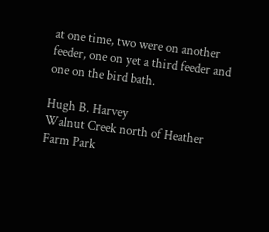at one time, two were on another feeder, one on yet a third feeder and one on the bird bath.

Hugh B. Harvey
Walnut Creek north of Heather Farm Park